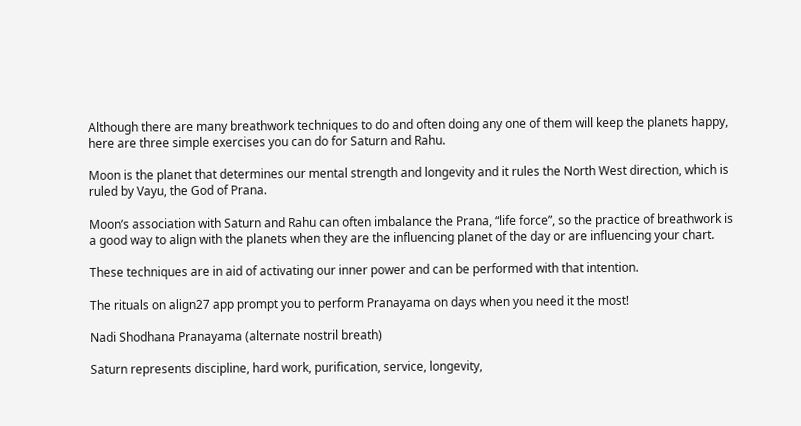Although there are many breathwork techniques to do and often doing any one of them will keep the planets happy, here are three simple exercises you can do for Saturn and Rahu.

Moon is the planet that determines our mental strength and longevity and it rules the North West direction, which is ruled by Vayu, the God of Prana.

Moon’s association with Saturn and Rahu can often imbalance the Prana, “life force”, so the practice of breathwork is a good way to align with the planets when they are the influencing planet of the day or are influencing your chart.

These techniques are in aid of activating our inner power and can be performed with that intention.

The rituals on align27 app prompt you to perform Pranayama on days when you need it the most!

Nadi Shodhana Pranayama (alternate nostril breath)

Saturn represents discipline, hard work, purification, service, longevity,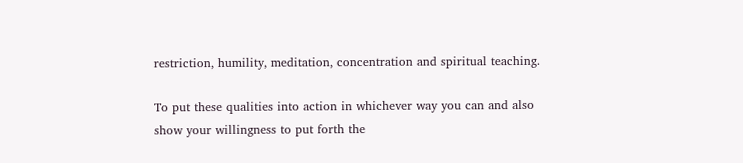restriction, humility, meditation, concentration and spiritual teaching.

To put these qualities into action in whichever way you can and also show your willingness to put forth the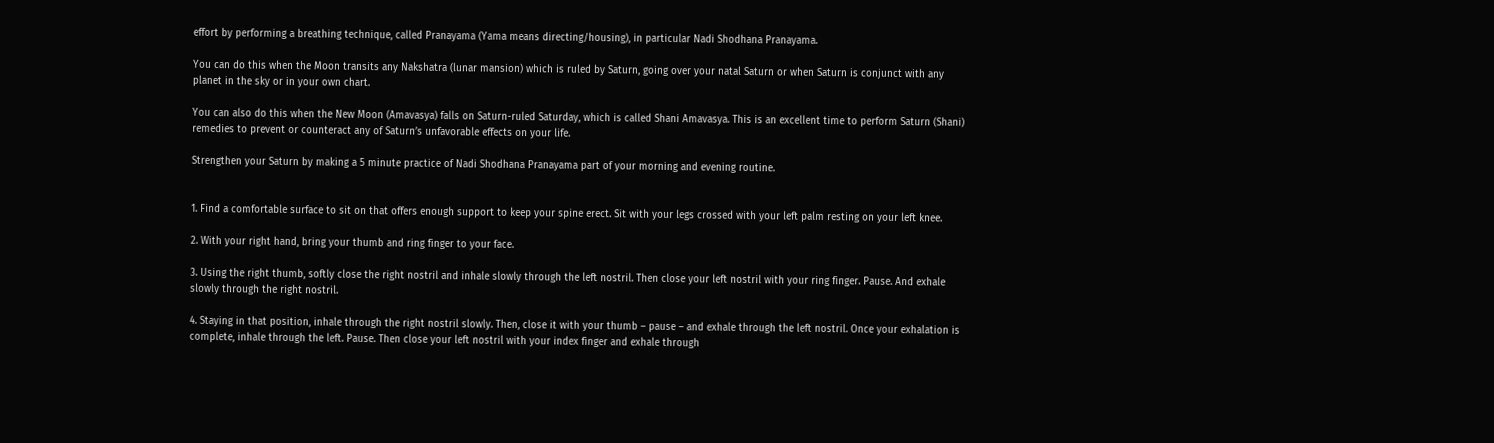effort by performing a breathing technique, called Pranayama (Yama means directing/housing), in particular Nadi Shodhana Pranayama.

You can do this when the Moon transits any Nakshatra (lunar mansion) which is ruled by Saturn, going over your natal Saturn or when Saturn is conjunct with any planet in the sky or in your own chart.

You can also do this when the New Moon (Amavasya) falls on Saturn-ruled Saturday, which is called Shani Amavasya. This is an excellent time to perform Saturn (Shani) remedies to prevent or counteract any of Saturn’s unfavorable effects on your life.

Strengthen your Saturn by making a 5 minute practice of Nadi Shodhana Pranayama part of your morning and evening routine.


1. Find a comfortable surface to sit on that offers enough support to keep your spine erect. Sit with your legs crossed with your left palm resting on your left knee.

2. With your right hand, bring your thumb and ring finger to your face.

3. Using the right thumb, softly close the right nostril and inhale slowly through the left nostril. Then close your left nostril with your ring finger. Pause. And exhale slowly through the right nostril.

4. Staying in that position, inhale through the right nostril slowly. Then, close it with your thumb – pause – and exhale through the left nostril. Once your exhalation is complete, inhale through the left. Pause. Then close your left nostril with your index finger and exhale through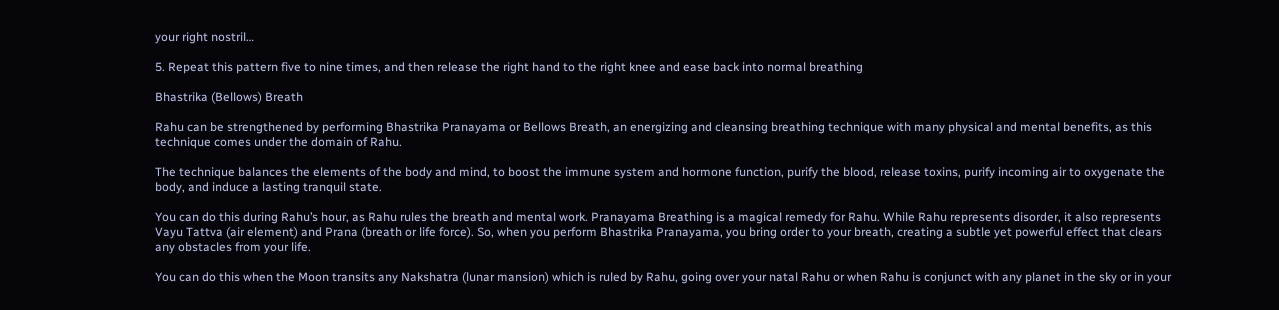your right nostril…

5. Repeat this pattern five to nine times, and then release the right hand to the right knee and ease back into normal breathing

Bhastrika (Bellows) Breath

Rahu can be strengthened by performing Bhastrika Pranayama or Bellows Breath, an energizing and cleansing breathing technique with many physical and mental benefits, as this technique comes under the domain of Rahu.

The technique balances the elements of the body and mind, to boost the immune system and hormone function, purify the blood, release toxins, purify incoming air to oxygenate the body, and induce a lasting tranquil state.

You can do this during Rahu’s hour, as Rahu rules the breath and mental work. Pranayama Breathing is a magical remedy for Rahu. While Rahu represents disorder, it also represents Vayu Tattva (air element) and Prana (breath or life force). So, when you perform Bhastrika Pranayama, you bring order to your breath, creating a subtle yet powerful effect that clears any obstacles from your life.

You can do this when the Moon transits any Nakshatra (lunar mansion) which is ruled by Rahu, going over your natal Rahu or when Rahu is conjunct with any planet in the sky or in your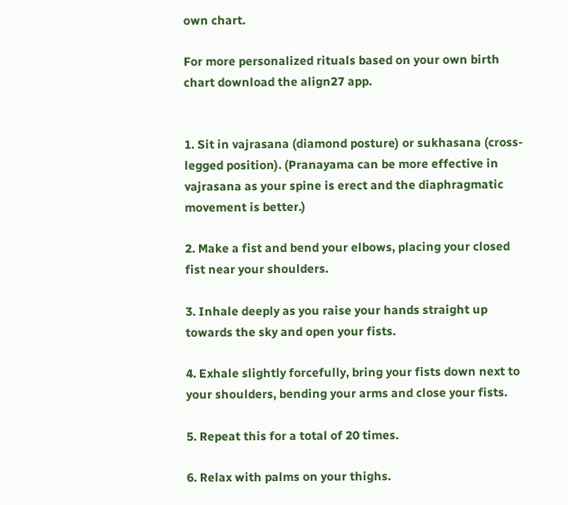own chart.

For more personalized rituals based on your own birth chart download the align27 app.


1. Sit in vajrasana (diamond posture) or sukhasana (cross-legged position). (Pranayama can be more effective in vajrasana as your spine is erect and the diaphragmatic movement is better.)

2. Make a fist and bend your elbows, placing your closed fist near your shoulders.

3. Inhale deeply as you raise your hands straight up towards the sky and open your fists.

4. Exhale slightly forcefully, bring your fists down next to your shoulders, bending your arms and close your fists.

5. Repeat this for a total of 20 times.

6. Relax with palms on your thighs.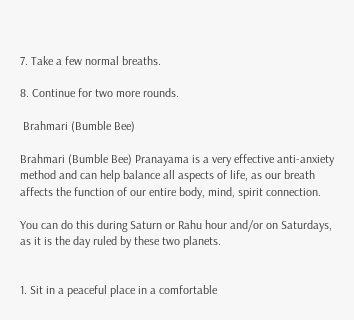7. Take a few normal breaths.

8. Continue for two more rounds.

 Brahmari (Bumble Bee)

Brahmari (Bumble Bee) Pranayama is a very effective anti-anxiety method and can help balance all aspects of life, as our breath affects the function of our entire body, mind, spirit connection.

You can do this during Saturn or Rahu hour and/or on Saturdays, as it is the day ruled by these two planets.


1. Sit in a peaceful place in a comfortable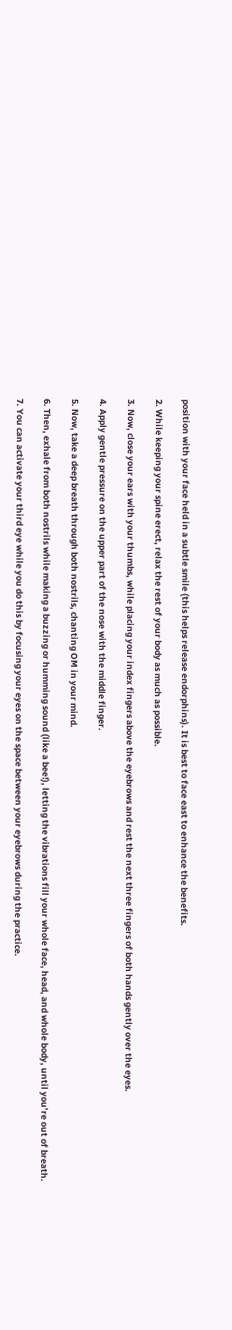position with your face held in a subtle smile (this helps release endorphins). It is best to face east to enhance the benefits.

2. While keeping your spine erect, relax the rest of your body as much as possible.

3. Now, close your ears with your thumbs, while placing your index fingers above the eyebrows and rest the next three fingers of both hands gently over the eyes.

4. Apply gentle pressure on the upper part of the nose with the middle finger.

5. Now, take a deep breath through both nostrils, chanting OM in your mind.

6. Then, exhale from both nostrils while making a buzzing or humming sound (like a bee!), letting the vibrations fill your whole face, head, and whole body, until you’re out of breath.

7. You can activate your third eye while you do this by focusing your eyes on the space between your eyebrows during the practice.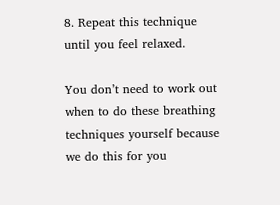8. Repeat this technique until you feel relaxed.

You don’t need to work out when to do these breathing techniques yourself because we do this for you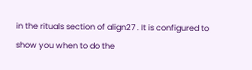in the rituals section of align27 . It is configured to show you when to do the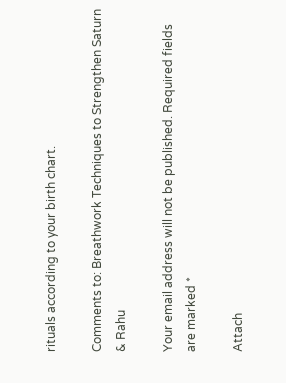rituals according to your birth chart.

Comments to: Breathwork Techniques to Strengthen Saturn & Rahu

Your email address will not be published. Required fields are marked *

Attach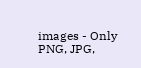images - Only PNG, JPG,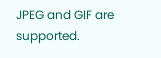JPEG and GIF are supported.